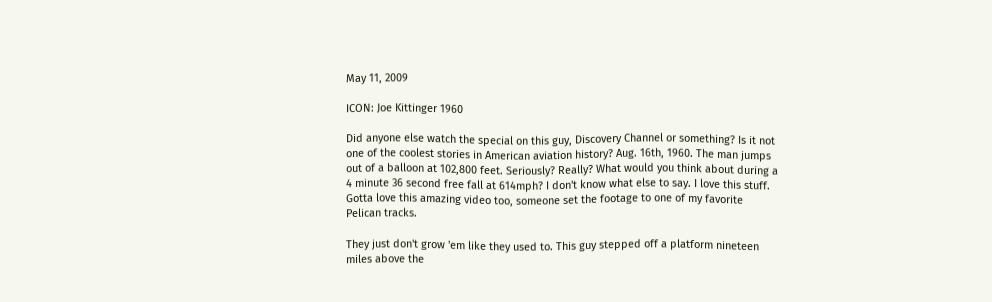May 11, 2009

ICON: Joe Kittinger 1960

Did anyone else watch the special on this guy, Discovery Channel or something? Is it not one of the coolest stories in American aviation history? Aug. 16th, 1960. The man jumps out of a balloon at 102,800 feet. Seriously? Really? What would you think about during a 4 minute 36 second free fall at 614mph? I don't know what else to say. I love this stuff. Gotta love this amazing video too, someone set the footage to one of my favorite Pelican tracks.

They just don't grow 'em like they used to. This guy stepped off a platform nineteen miles above the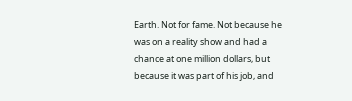Earth. Not for fame. Not because he was on a reality show and had a chance at one million dollars, but because it was part of his job, and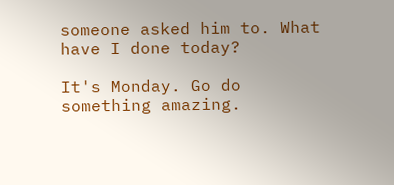someone asked him to. What have I done today?

It's Monday. Go do something amazing.